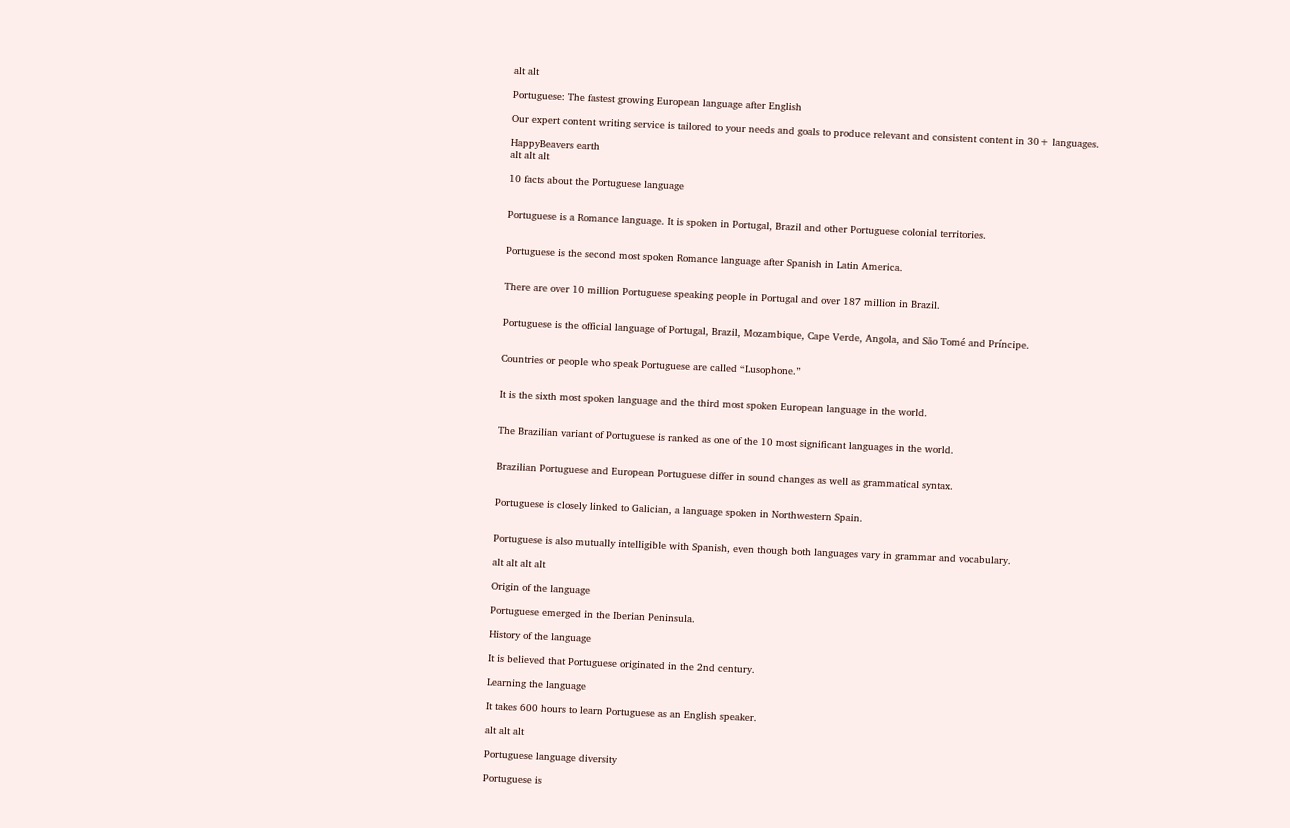alt alt

Portuguese: The fastest growing European language after English

Our expert content writing service is tailored to your needs and goals to produce relevant and consistent content in 30+ languages.

HappyBeavers earth
alt alt alt

10 facts about the Portuguese language


Portuguese is a Romance language. It is spoken in Portugal, Brazil and other Portuguese colonial territories.


Portuguese is the second most spoken Romance language after Spanish in Latin America.


There are over 10 million Portuguese speaking people in Portugal and over 187 million in Brazil.


Portuguese is the official language of Portugal, Brazil, Mozambique, Cape Verde, Angola, and São Tomé and Príncipe.


Countries or people who speak Portuguese are called “Lusophone.”


It is the sixth most spoken language and the third most spoken European language in the world.


The Brazilian variant of Portuguese is ranked as one of the 10 most significant languages in the world.


Brazilian Portuguese and European Portuguese differ in sound changes as well as grammatical syntax.


Portuguese is closely linked to Galician, a language spoken in Northwestern Spain.


Portuguese is also mutually intelligible with Spanish, even though both languages vary in grammar and vocabulary.

alt alt alt alt

Origin of the language

Portuguese emerged in the Iberian Peninsula.

History of the language

It is believed that Portuguese originated in the 2nd century.

Learning the language

It takes 600 hours to learn Portuguese as an English speaker.

alt alt alt

Portuguese language diversity

Portuguese is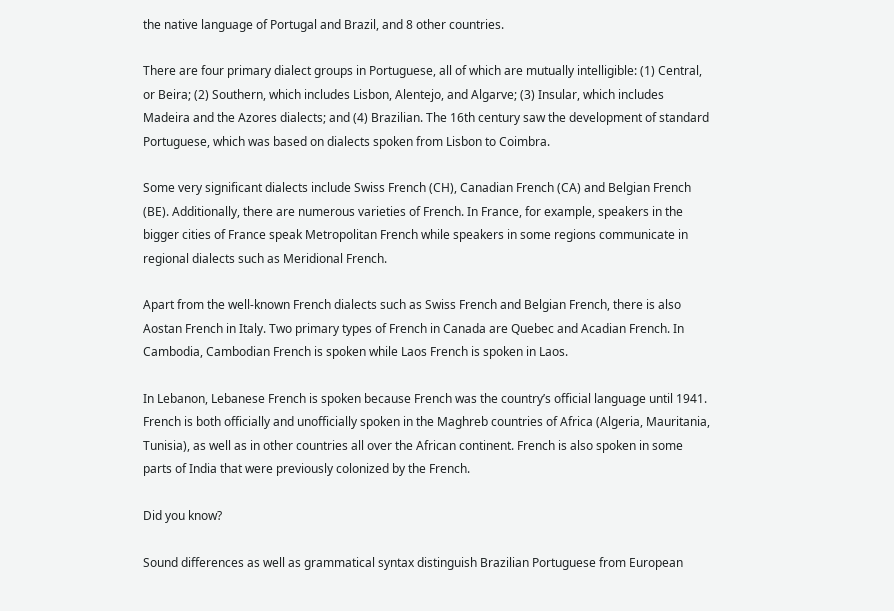the native language of Portugal and Brazil, and 8 other countries.

There are four primary dialect groups in Portuguese, all of which are mutually intelligible: (1) Central, or Beira; (2) Southern, which includes Lisbon, Alentejo, and Algarve; (3) Insular, which includes Madeira and the Azores dialects; and (4) Brazilian. The 16th century saw the development of standard Portuguese, which was based on dialects spoken from Lisbon to Coimbra.

Some very significant dialects include Swiss French (CH), Canadian French (CA) and Belgian French (BE). Additionally, there are numerous varieties of French. In France, for example, speakers in the bigger cities of France speak Metropolitan French while speakers in some regions communicate in regional dialects such as Meridional French.

Apart from the well-known French dialects such as Swiss French and Belgian French, there is also Aostan French in Italy. Two primary types of French in Canada are Quebec and Acadian French. In Cambodia, Cambodian French is spoken while Laos French is spoken in Laos.

In Lebanon, Lebanese French is spoken because French was the country’s official language until 1941. French is both officially and unofficially spoken in the Maghreb countries of Africa (Algeria, Mauritania, Tunisia), as well as in other countries all over the African continent. French is also spoken in some parts of India that were previously colonized by the French.

Did you know?

Sound differences as well as grammatical syntax distinguish Brazilian Portuguese from European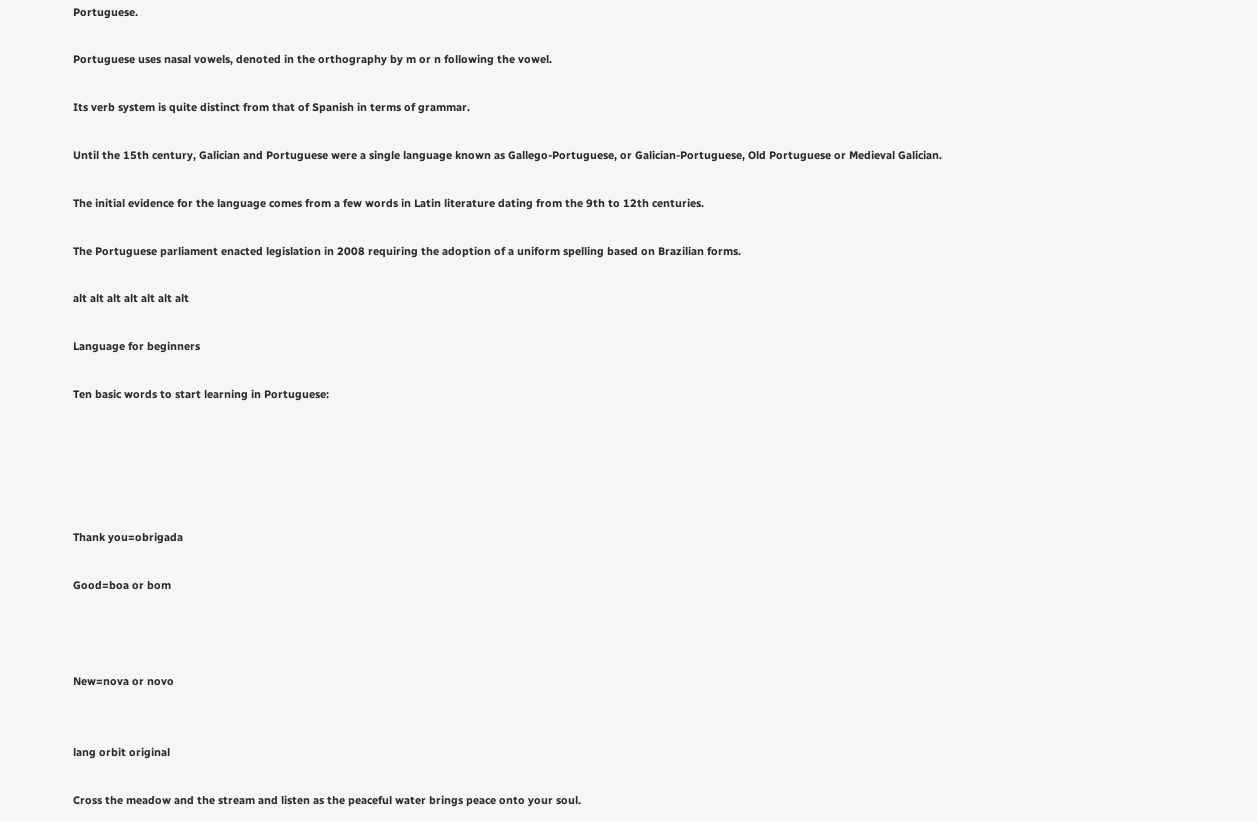Portuguese.

Portuguese uses nasal vowels, denoted in the orthography by m or n following the vowel.

Its verb system is quite distinct from that of Spanish in terms of grammar.

Until the 15th century, Galician and Portuguese were a single language known as Gallego-Portuguese, or Galician-Portuguese, Old Portuguese or Medieval Galician.

The initial evidence for the language comes from a few words in Latin literature dating from the 9th to 12th centuries.

The Portuguese parliament enacted legislation in 2008 requiring the adoption of a uniform spelling based on Brazilian forms.

alt alt alt alt alt alt alt

Language for beginners

Ten basic words to start learning in Portuguese:





Thank you=obrigada

Good=boa or bom



New=nova or novo


lang orbit original

Cross the meadow and the stream and listen as the peaceful water brings peace onto your soul.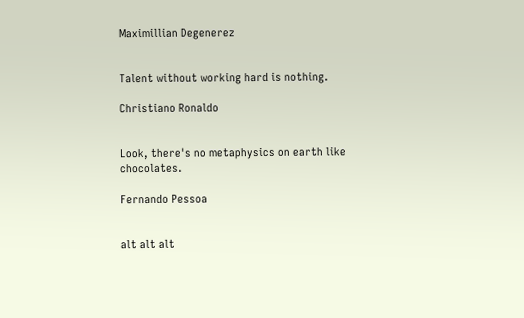Maximillian Degenerez


Talent without working hard is nothing.

Christiano Ronaldo


Look, there's no metaphysics on earth like chocolates.

Fernando Pessoa


alt alt alt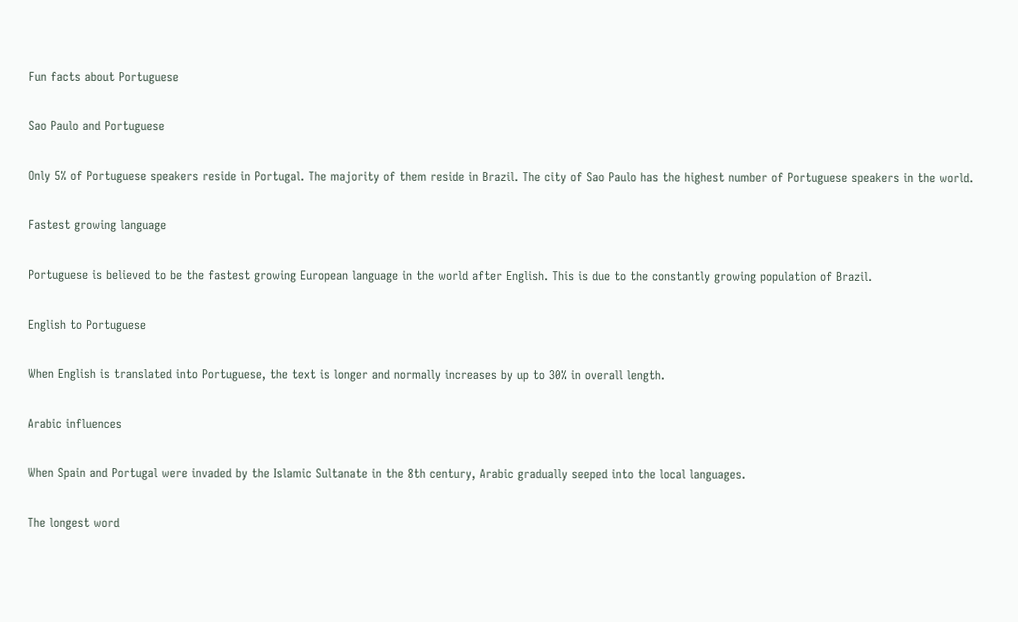Fun facts about Portuguese

Sao Paulo and Portuguese

Only 5% of Portuguese speakers reside in Portugal. The majority of them reside in Brazil. The city of Sao Paulo has the highest number of Portuguese speakers in the world.

Fastest growing language

Portuguese is believed to be the fastest growing European language in the world after English. This is due to the constantly growing population of Brazil.

English to Portuguese

When English is translated into Portuguese, the text is longer and normally increases by up to 30% in overall length.

Arabic influences

When Spain and Portugal were invaded by the Islamic Sultanate in the 8th century, Arabic gradually seeped into the local languages.

The longest word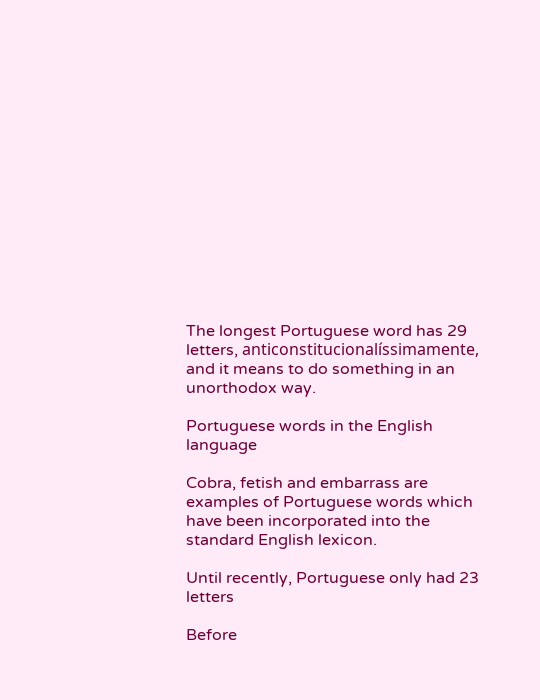The longest Portuguese word has 29 letters, anticonstitucionalíssimamente, and it means to do something in an unorthodox way.

Portuguese words in the English language

Cobra, fetish and embarrass are examples of Portuguese words which have been incorporated into the standard English lexicon.

Until recently, Portuguese only had 23 letters

Before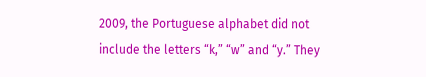2009, the Portuguese alphabet did not include the letters “k,” “w” and “y.” They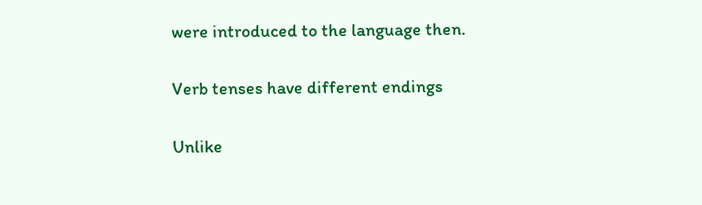were introduced to the language then.

Verb tenses have different endings

Unlike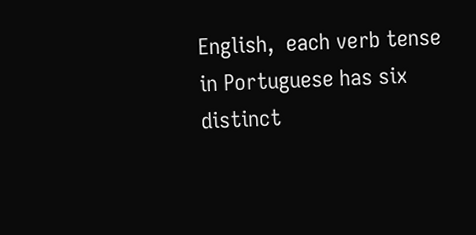English,  each verb tense in Portuguese has six distinct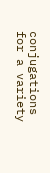conjugations for a variety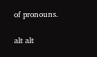of pronouns.

alt alt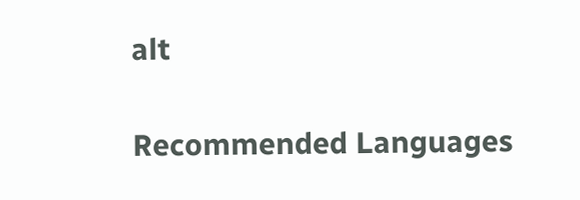alt

Recommended Languages